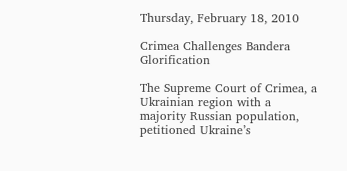Thursday, February 18, 2010

Crimea Challenges Bandera Glorification

The Supreme Court of Crimea, a Ukrainian region with a majority Russian population, petitioned Ukraine’s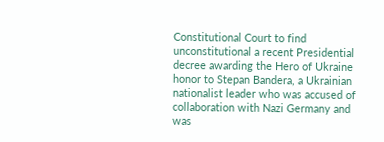Constitutional Court to find unconstitutional a recent Presidential decree awarding the Hero of Ukraine honor to Stepan Bandera, a Ukrainian nationalist leader who was accused of collaboration with Nazi Germany and was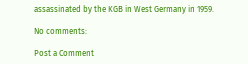assassinated by the KGB in West Germany in 1959.

No comments:

Post a Comment